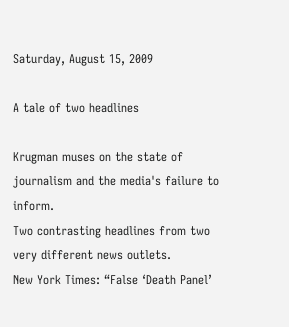Saturday, August 15, 2009

A tale of two headlines

Krugman muses on the state of journalism and the media's failure to inform.
Two contrasting headlines from two very different news outlets.
New York Times: “False ‘Death Panel’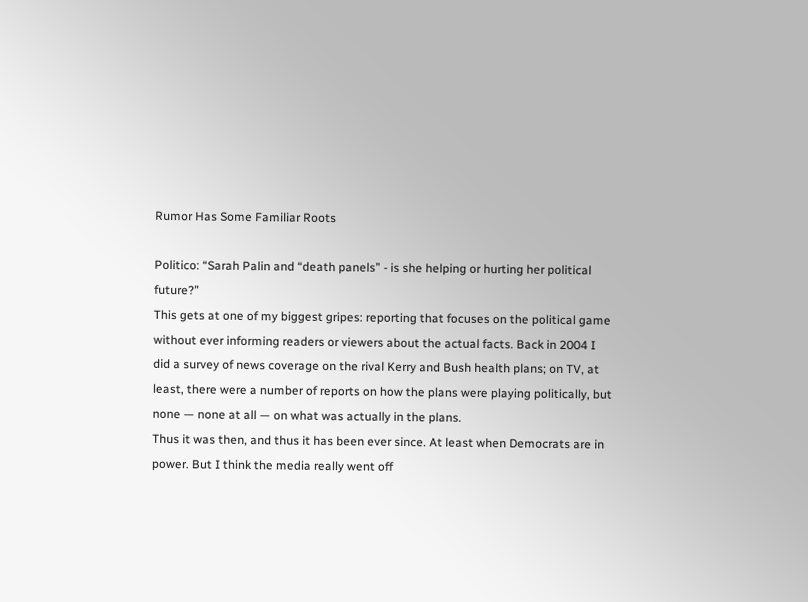Rumor Has Some Familiar Roots

Politico: “Sarah Palin and “death panels” - is she helping or hurting her political future?”
This gets at one of my biggest gripes: reporting that focuses on the political game without ever informing readers or viewers about the actual facts. Back in 2004 I did a survey of news coverage on the rival Kerry and Bush health plans; on TV, at least, there were a number of reports on how the plans were playing politically, but none — none at all — on what was actually in the plans.
Thus it was then, and thus it has been ever since. At least when Democrats are in power. But I think the media really went off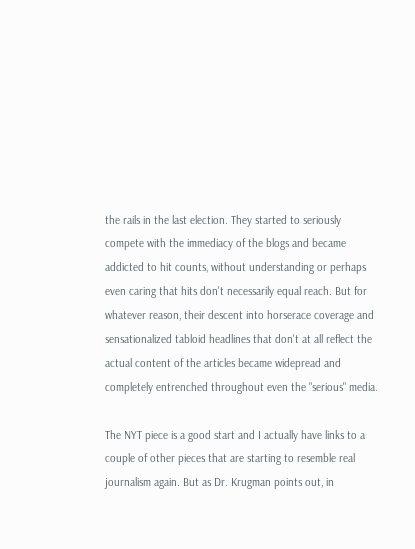the rails in the last election. They started to seriously compete with the immediacy of the blogs and became addicted to hit counts, without understanding or perhaps even caring that hits don't necessarily equal reach. But for whatever reason, their descent into horserace coverage and sensationalized tabloid headlines that don't at all reflect the actual content of the articles became widepread and completely entrenched throughout even the "serious" media.

The NYT piece is a good start and I actually have links to a couple of other pieces that are starting to resemble real journalism again. But as Dr. Krugman points out, in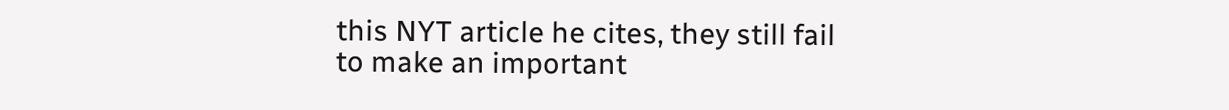this NYT article he cites, they still fail to make an important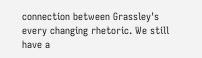connection between Grassley's every changing rhetoric. We still have a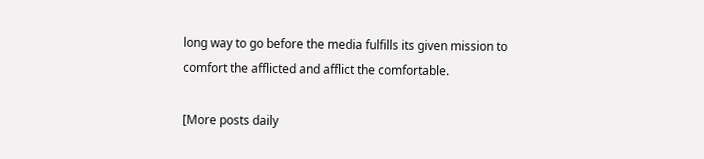long way to go before the media fulfills its given mission to comfort the afflicted and afflict the comfortable.

[More posts daily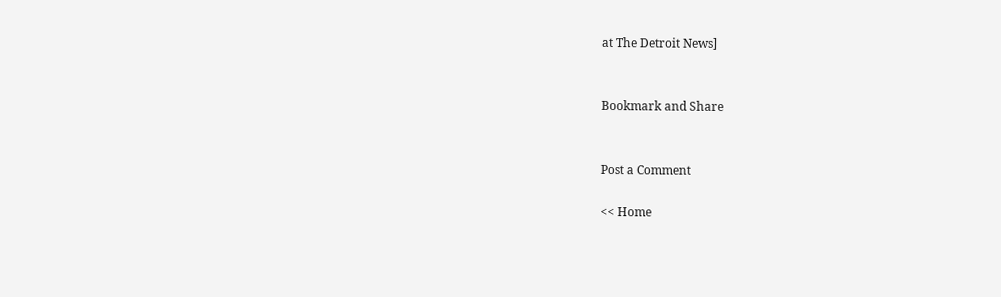at The Detroit News]


Bookmark and Share


Post a Comment

<< Home